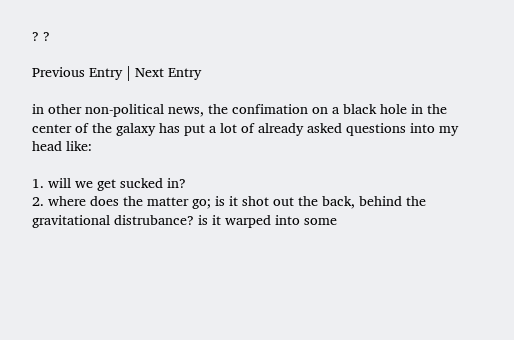? ?

Previous Entry | Next Entry

in other non-political news, the confimation on a black hole in the center of the galaxy has put a lot of already asked questions into my head like:

1. will we get sucked in?
2. where does the matter go; is it shot out the back, behind the gravitational distrubance? is it warped into some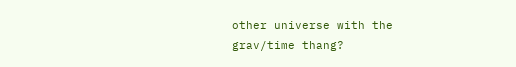other universe with the grav/time thang?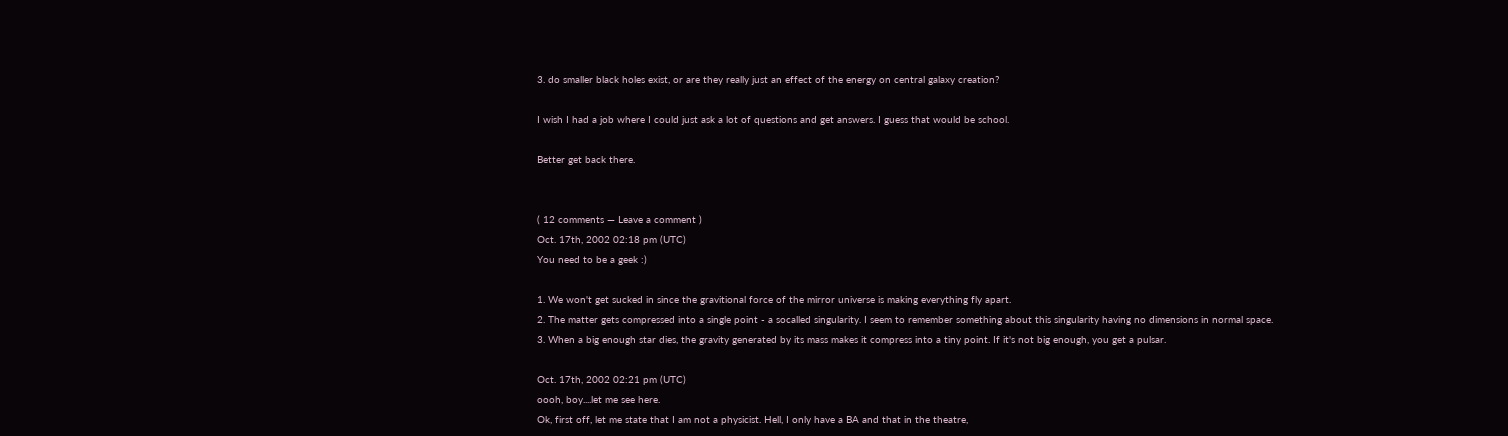3. do smaller black holes exist, or are they really just an effect of the energy on central galaxy creation?

I wish I had a job where I could just ask a lot of questions and get answers. I guess that would be school.

Better get back there.


( 12 comments — Leave a comment )
Oct. 17th, 2002 02:18 pm (UTC)
You need to be a geek :)

1. We won't get sucked in since the gravitional force of the mirror universe is making everything fly apart.
2. The matter gets compressed into a single point - a socalled singularity. I seem to remember something about this singularity having no dimensions in normal space.
3. When a big enough star dies, the gravity generated by its mass makes it compress into a tiny point. If it's not big enough, you get a pulsar.

Oct. 17th, 2002 02:21 pm (UTC)
oooh, boy....let me see here.
Ok, first off, let me state that I am not a physicist. Hell, I only have a BA and that in the theatre,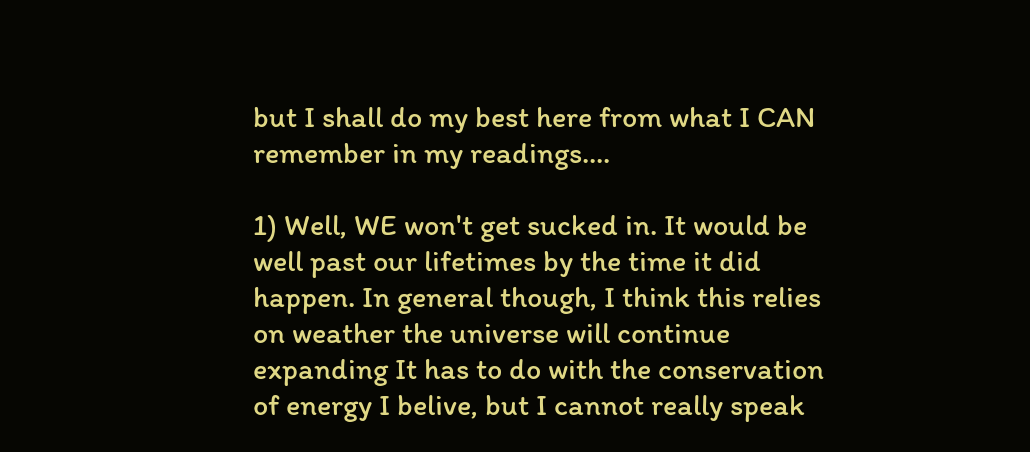but I shall do my best here from what I CAN remember in my readings....

1) Well, WE won't get sucked in. It would be well past our lifetimes by the time it did happen. In general though, I think this relies on weather the universe will continue expanding It has to do with the conservation of energy I belive, but I cannot really speak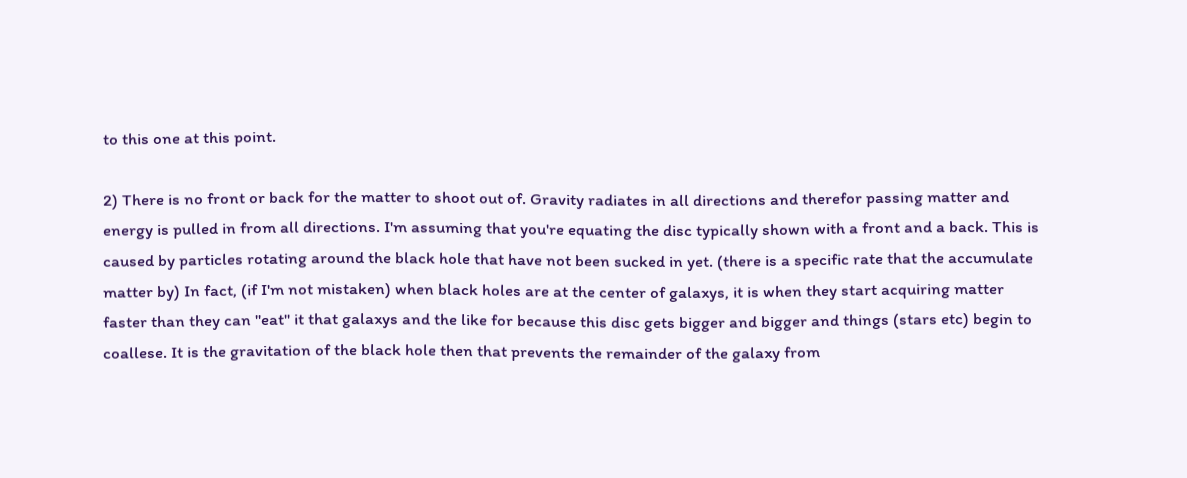to this one at this point.

2) There is no front or back for the matter to shoot out of. Gravity radiates in all directions and therefor passing matter and energy is pulled in from all directions. I'm assuming that you're equating the disc typically shown with a front and a back. This is caused by particles rotating around the black hole that have not been sucked in yet. (there is a specific rate that the accumulate matter by) In fact, (if I'm not mistaken) when black holes are at the center of galaxys, it is when they start acquiring matter faster than they can "eat" it that galaxys and the like for because this disc gets bigger and bigger and things (stars etc) begin to coallese. It is the gravitation of the black hole then that prevents the remainder of the galaxy from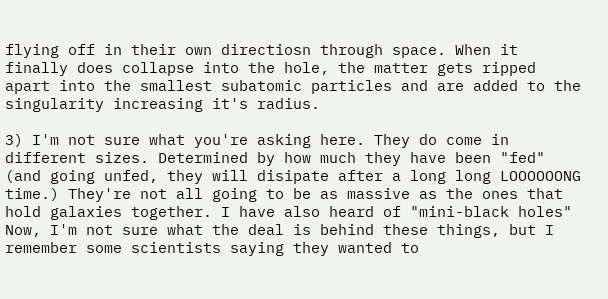flying off in their own directiosn through space. When it finally does collapse into the hole, the matter gets ripped apart into the smallest subatomic particles and are added to the singularity increasing it's radius.

3) I'm not sure what you're asking here. They do come in different sizes. Determined by how much they have been "fed" (and going unfed, they will disipate after a long long LOOOOOONG time.) They're not all going to be as massive as the ones that hold galaxies together. I have also heard of "mini-black holes" Now, I'm not sure what the deal is behind these things, but I remember some scientists saying they wanted to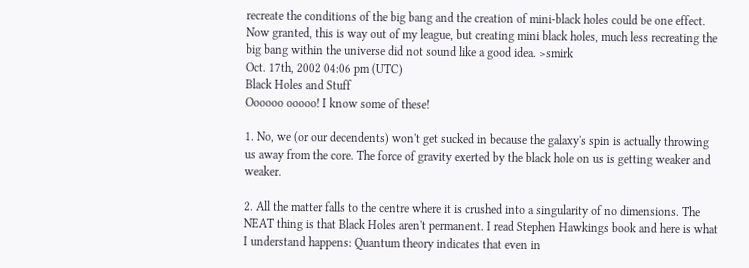recreate the conditions of the big bang and the creation of mini-black holes could be one effect. Now granted, this is way out of my league, but creating mini black holes, much less recreating the big bang within the universe did not sound like a good idea. >smirk
Oct. 17th, 2002 04:06 pm (UTC)
Black Holes and Stuff
Oooooo ooooo! I know some of these!

1. No, we (or our decendents) won't get sucked in because the galaxy's spin is actually throwing us away from the core. The force of gravity exerted by the black hole on us is getting weaker and weaker.

2. All the matter falls to the centre where it is crushed into a singularity of no dimensions. The NEAT thing is that Black Holes aren't permanent. I read Stephen Hawkings book and here is what I understand happens: Quantum theory indicates that even in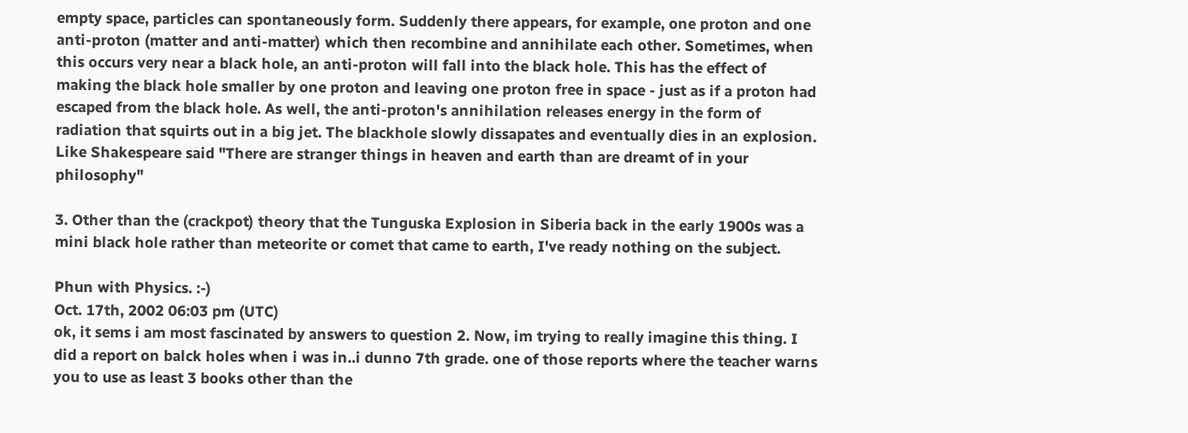empty space, particles can spontaneously form. Suddenly there appears, for example, one proton and one anti-proton (matter and anti-matter) which then recombine and annihilate each other. Sometimes, when this occurs very near a black hole, an anti-proton will fall into the black hole. This has the effect of making the black hole smaller by one proton and leaving one proton free in space - just as if a proton had escaped from the black hole. As well, the anti-proton's annihilation releases energy in the form of radiation that squirts out in a big jet. The blackhole slowly dissapates and eventually dies in an explosion. Like Shakespeare said "There are stranger things in heaven and earth than are dreamt of in your philosophy"

3. Other than the (crackpot) theory that the Tunguska Explosion in Siberia back in the early 1900s was a mini black hole rather than meteorite or comet that came to earth, I've ready nothing on the subject.

Phun with Physics. :-)
Oct. 17th, 2002 06:03 pm (UTC)
ok, it sems i am most fascinated by answers to question 2. Now, im trying to really imagine this thing. I did a report on balck holes when i was in..i dunno 7th grade. one of those reports where the teacher warns you to use as least 3 books other than the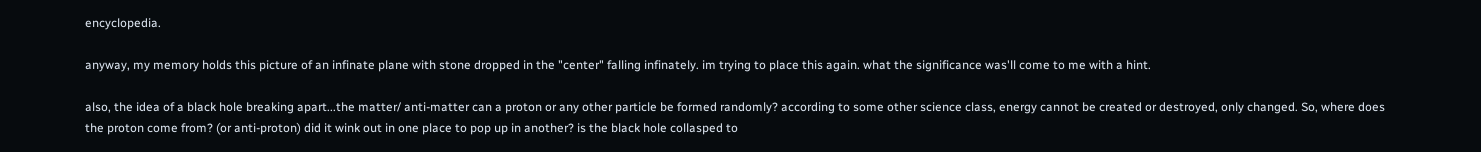encyclopedia.

anyway, my memory holds this picture of an infinate plane with stone dropped in the "center" falling infinately. im trying to place this again. what the significance was'll come to me with a hint.

also, the idea of a black hole breaking apart...the matter/ anti-matter can a proton or any other particle be formed randomly? according to some other science class, energy cannot be created or destroyed, only changed. So, where does the proton come from? (or anti-proton) did it wink out in one place to pop up in another? is the black hole collasped to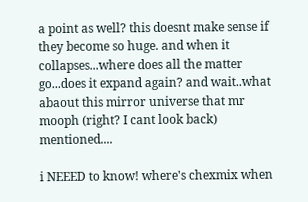a point as well? this doesnt make sense if they become so huge. and when it collapses...where does all the matter go...does it expand again? and wait..what abaout this mirror universe that mr mooph (right? I cant look back) mentioned....

i NEEED to know! where's chexmix when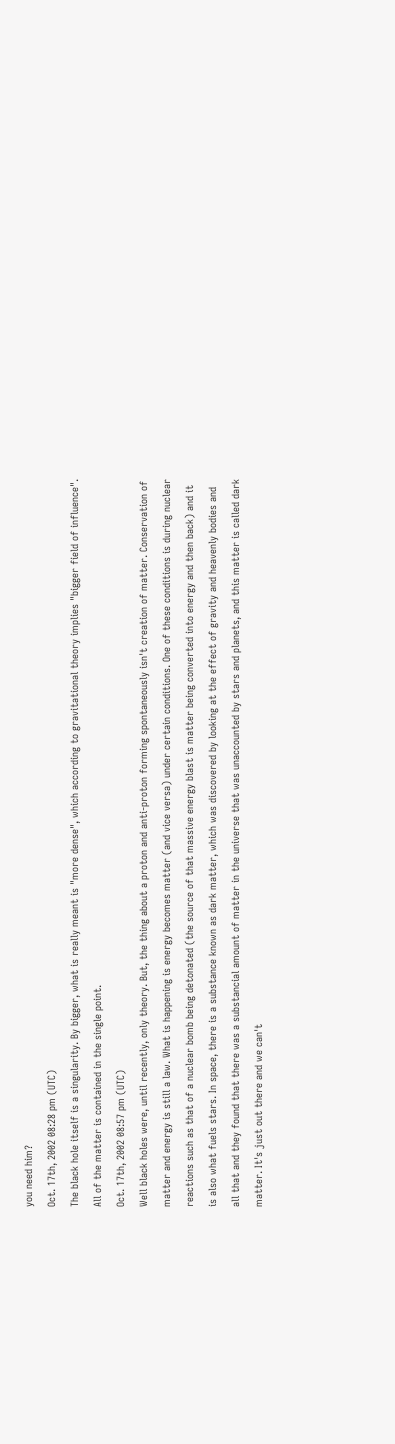you need him?
Oct. 17th, 2002 08:28 pm (UTC)
The black hole itself is a singularity. By bigger, what is really meant is "more dense", which according to gravitational theory implies "bigger field of influence". All of the matter is contained in the single point.
Oct. 17th, 2002 08:57 pm (UTC)
Well black holes were, until recently, only theory. But, the thing about a proton and anti-proton forming spontaneously isn't creation of matter. Conservation of matter and energy is still a law. What is happening is energy becomes matter (and vice versa) under certain conditions. One of these conditions is during nuclear reactions such as that of a nuclear bomb being detonated (the source of that massive energy blast is matter being converted into energy and then back) and it is also what fuels stars. In space, there is a substance known as dark matter, which was discovered by looking at the effect of gravity and heavenly bodies and all that and they found that there was a substancial amount of matter in the universe that was unaccounted by stars and planets, and this matter is called dark matter. It's just out there and we can't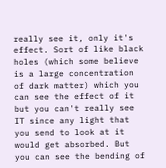really see it, only it's effect. Sort of like black holes (which some believe is a large concentration of dark matter) which you can see the effect of it but you can't really see IT since any light that you send to look at it would get absorbed. But you can see the bending of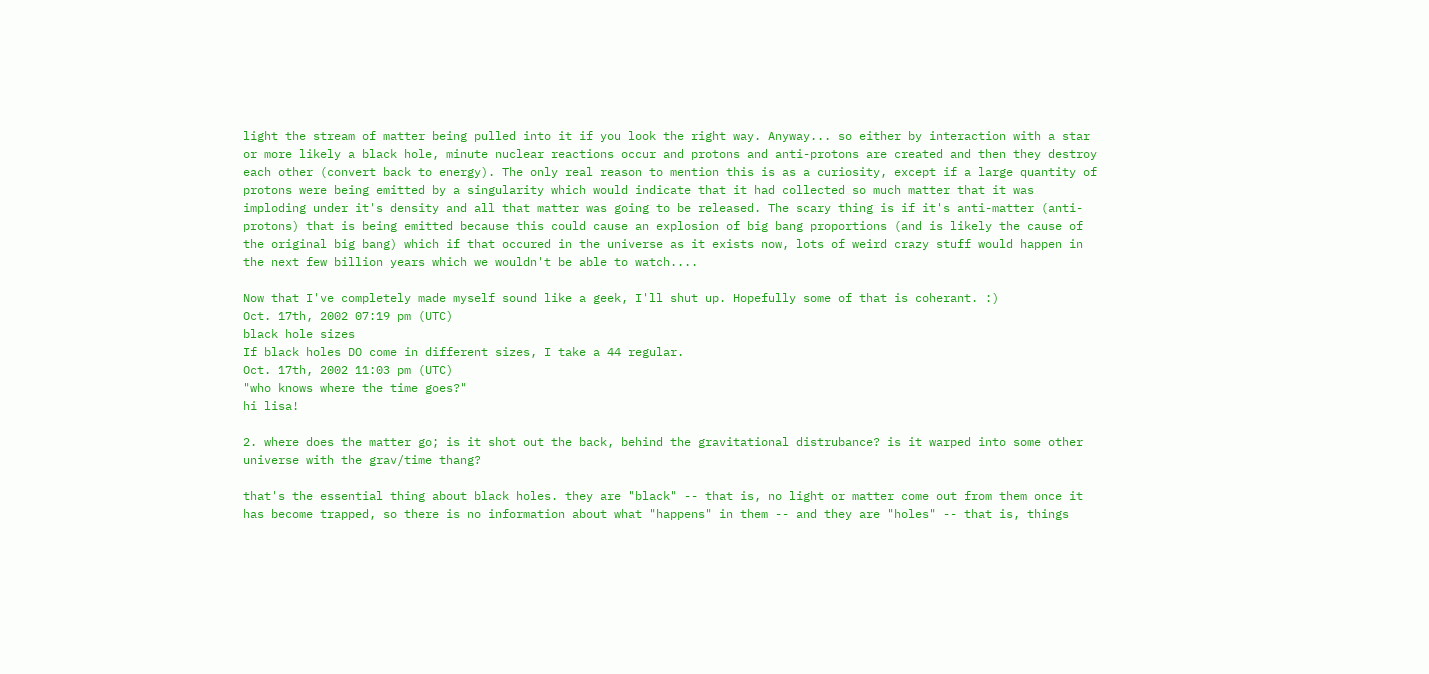light the stream of matter being pulled into it if you look the right way. Anyway... so either by interaction with a star or more likely a black hole, minute nuclear reactions occur and protons and anti-protons are created and then they destroy each other (convert back to energy). The only real reason to mention this is as a curiosity, except if a large quantity of protons were being emitted by a singularity which would indicate that it had collected so much matter that it was imploding under it's density and all that matter was going to be released. The scary thing is if it's anti-matter (anti-protons) that is being emitted because this could cause an explosion of big bang proportions (and is likely the cause of the original big bang) which if that occured in the universe as it exists now, lots of weird crazy stuff would happen in the next few billion years which we wouldn't be able to watch....

Now that I've completely made myself sound like a geek, I'll shut up. Hopefully some of that is coherant. :)
Oct. 17th, 2002 07:19 pm (UTC)
black hole sizes
If black holes DO come in different sizes, I take a 44 regular.
Oct. 17th, 2002 11:03 pm (UTC)
"who knows where the time goes?"
hi lisa!

2. where does the matter go; is it shot out the back, behind the gravitational distrubance? is it warped into some other universe with the grav/time thang?

that's the essential thing about black holes. they are "black" -- that is, no light or matter come out from them once it has become trapped, so there is no information about what "happens" in them -- and they are "holes" -- that is, things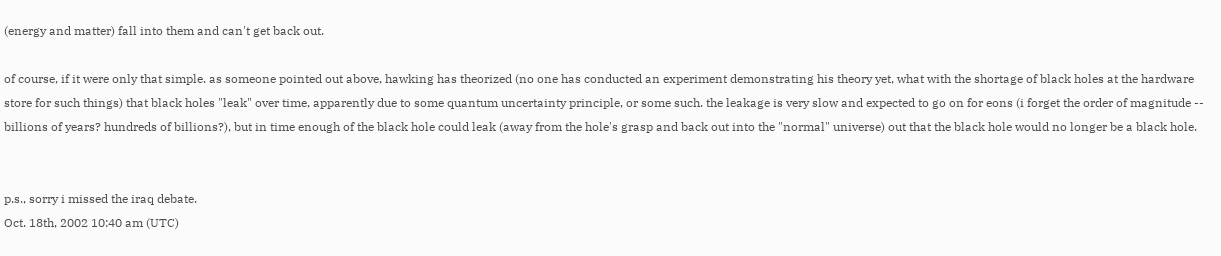(energy and matter) fall into them and can't get back out.

of course, if it were only that simple. as someone pointed out above, hawking has theorized (no one has conducted an experiment demonstrating his theory yet, what with the shortage of black holes at the hardware store for such things) that black holes "leak" over time, apparently due to some quantum uncertainty principle, or some such. the leakage is very slow and expected to go on for eons (i forget the order of magnitude -- billions of years? hundreds of billions?), but in time enough of the black hole could leak (away from the hole's grasp and back out into the "normal" universe) out that the black hole would no longer be a black hole.


p.s., sorry i missed the iraq debate.
Oct. 18th, 2002 10:40 am (UTC)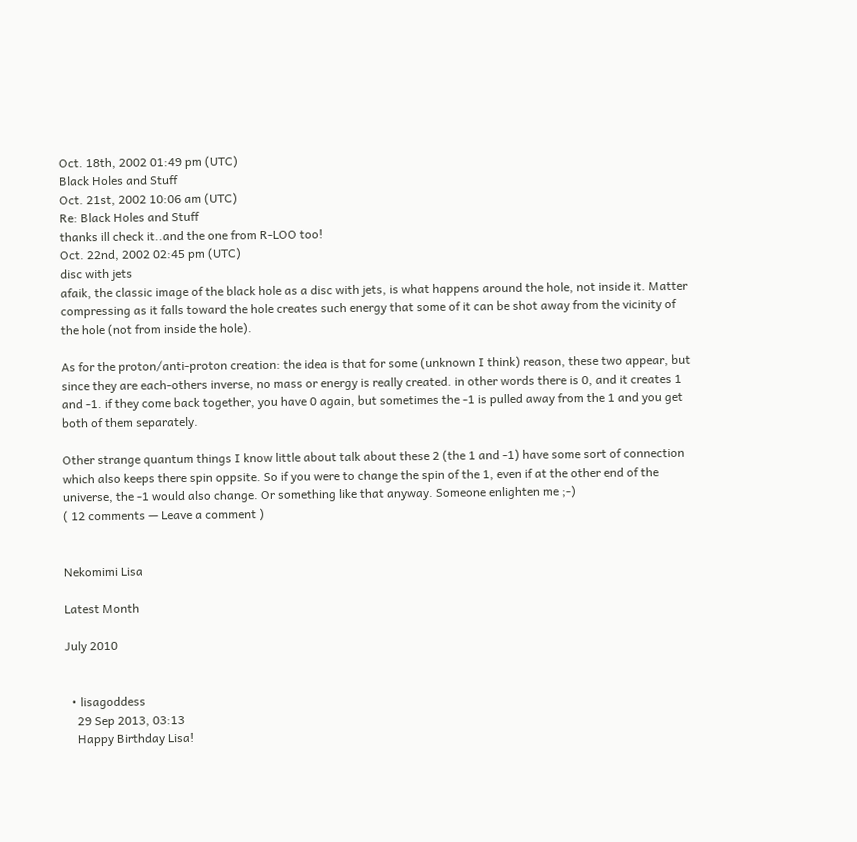Oct. 18th, 2002 01:49 pm (UTC)
Black Holes and Stuff
Oct. 21st, 2002 10:06 am (UTC)
Re: Black Holes and Stuff
thanks ill check it..and the one from R-LOO too!
Oct. 22nd, 2002 02:45 pm (UTC)
disc with jets
afaik, the classic image of the black hole as a disc with jets, is what happens around the hole, not inside it. Matter compressing as it falls toward the hole creates such energy that some of it can be shot away from the vicinity of the hole (not from inside the hole).

As for the proton/anti-proton creation: the idea is that for some (unknown I think) reason, these two appear, but since they are each-others inverse, no mass or energy is really created. in other words there is 0, and it creates 1 and -1. if they come back together, you have 0 again, but sometimes the -1 is pulled away from the 1 and you get both of them separately.

Other strange quantum things I know little about talk about these 2 (the 1 and -1) have some sort of connection which also keeps there spin oppsite. So if you were to change the spin of the 1, even if at the other end of the universe, the -1 would also change. Or something like that anyway. Someone enlighten me ;-)
( 12 comments — Leave a comment )


Nekomimi Lisa

Latest Month

July 2010


  • lisagoddess
    29 Sep 2013, 03:13
    Happy Birthday Lisa!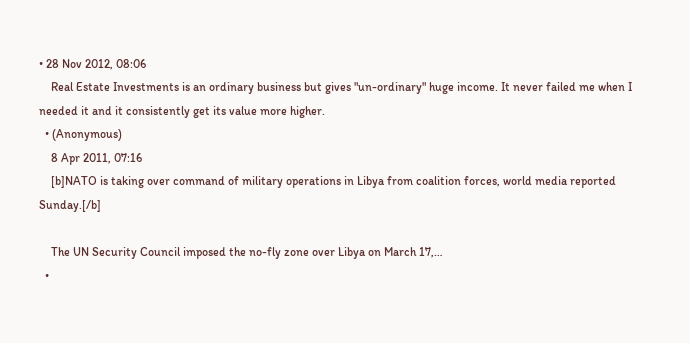• 28 Nov 2012, 08:06
    Real Estate Investments is an ordinary business but gives "un-ordinary" huge income. It never failed me when I needed it and it consistently get its value more higher.
  • (Anonymous)
    8 Apr 2011, 07:16
    [b]NATO is taking over command of military operations in Libya from coalition forces, world media reported Sunday.[/b]

    The UN Security Council imposed the no-fly zone over Libya on March 17,…
  •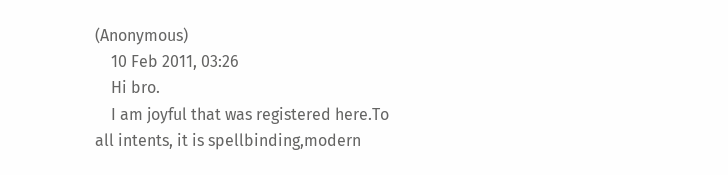(Anonymous)
    10 Feb 2011, 03:26
    Hi bro.
    I am joyful that was registered here.To all intents, it is spellbinding,modern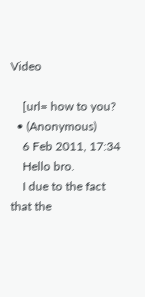Video

    [url= how to you?
  • (Anonymous)
    6 Feb 2011, 17:34
    Hello bro.
    I due to the fact that the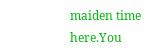maiden time here.You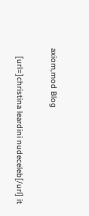axiom,mod Blog

    [url=]christina leardini nudeceleb[/url] it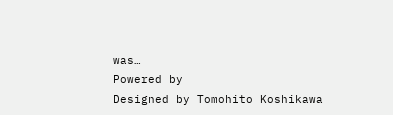was…
Powered by
Designed by Tomohito Koshikawa